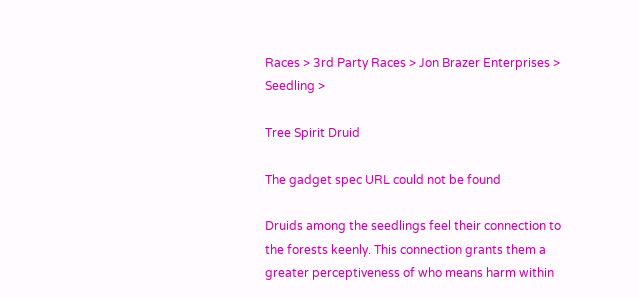Races > 3rd Party Races > Jon Brazer Enterprises > Seedling >

Tree Spirit Druid

The gadget spec URL could not be found

Druids among the seedlings feel their connection to the forests keenly. This connection grants them a greater perceptiveness of who means harm within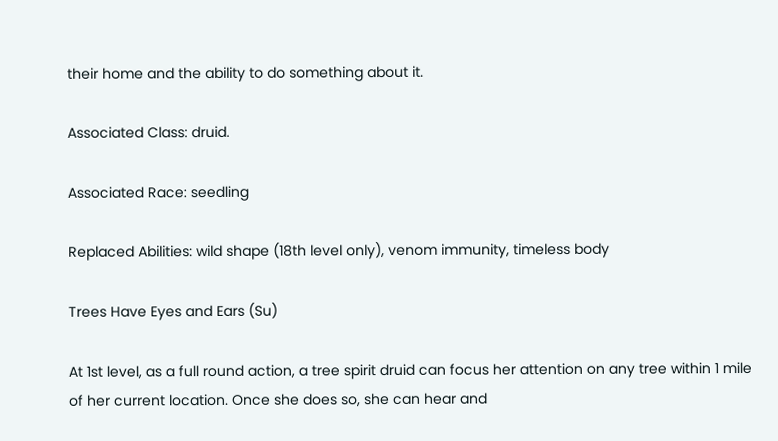their home and the ability to do something about it.

Associated Class: druid.

Associated Race: seedling

Replaced Abilities: wild shape (18th level only), venom immunity, timeless body

Trees Have Eyes and Ears (Su)

At 1st level, as a full round action, a tree spirit druid can focus her attention on any tree within 1 mile of her current location. Once she does so, she can hear and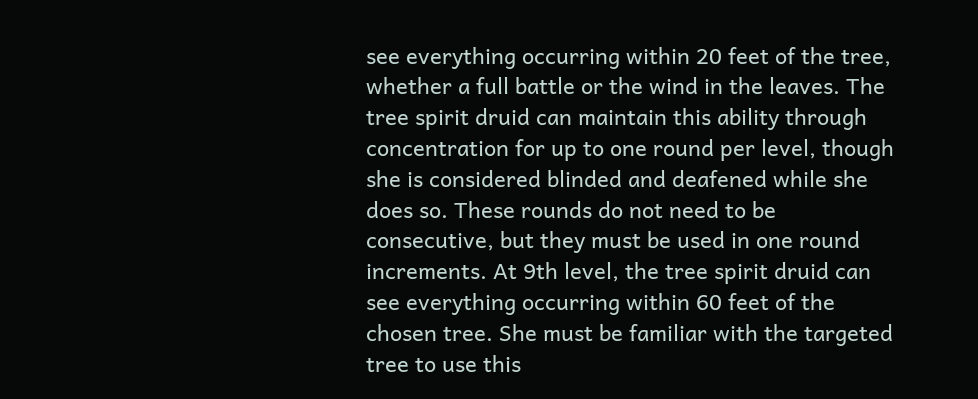see everything occurring within 20 feet of the tree, whether a full battle or the wind in the leaves. The tree spirit druid can maintain this ability through concentration for up to one round per level, though she is considered blinded and deafened while she does so. These rounds do not need to be consecutive, but they must be used in one round increments. At 9th level, the tree spirit druid can see everything occurring within 60 feet of the chosen tree. She must be familiar with the targeted tree to use this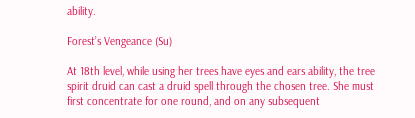ability.

Forest’s Vengeance (Su)

At 18th level, while using her trees have eyes and ears ability, the tree spirit druid can cast a druid spell through the chosen tree. She must first concentrate for one round, and on any subsequent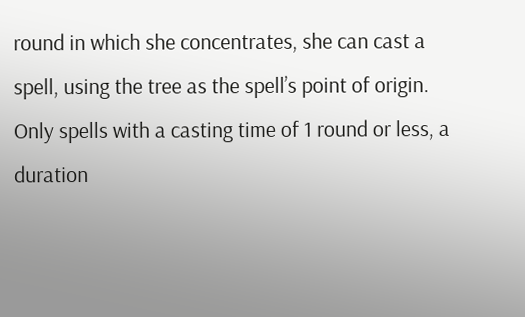round in which she concentrates, she can cast a spell, using the tree as the spell’s point of origin. Only spells with a casting time of 1 round or less, a duration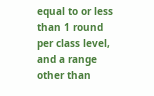equal to or less than 1 round per class level, and a range other than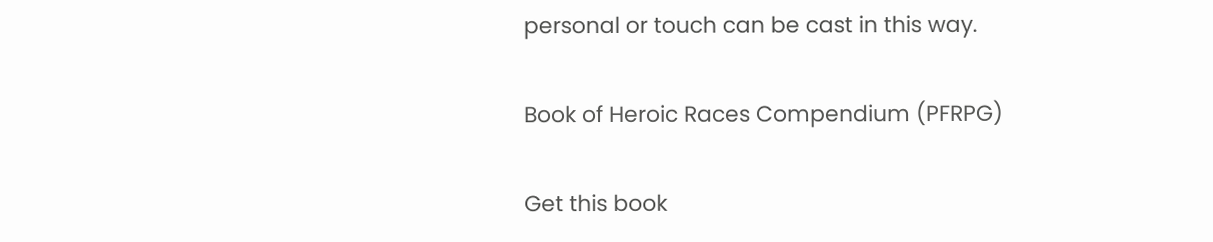personal or touch can be cast in this way.

Book of Heroic Races Compendium (PFRPG)

Get this book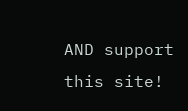AND support this site!